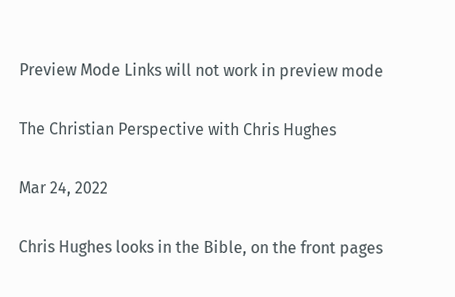Preview Mode Links will not work in preview mode

The Christian Perspective with Chris Hughes

Mar 24, 2022

Chris Hughes looks in the Bible, on the front pages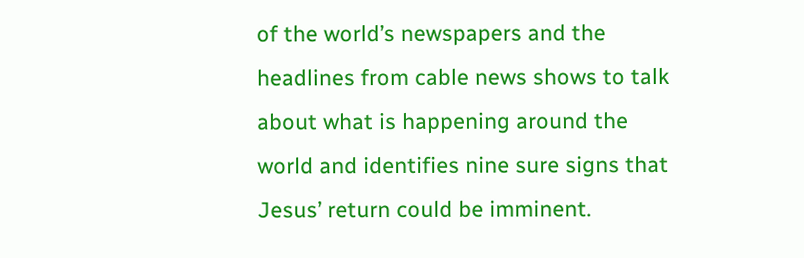of the world’s newspapers and the headlines from cable news shows to talk about what is happening around the world and identifies nine sure signs that Jesus’ return could be imminent.